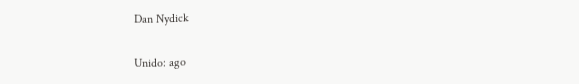Dan Nydick

Unido: ago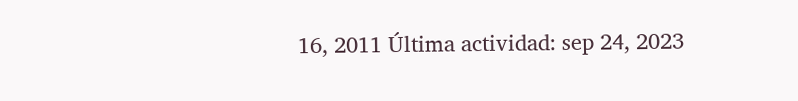16, 2011 Última actividad: sep 24, 2023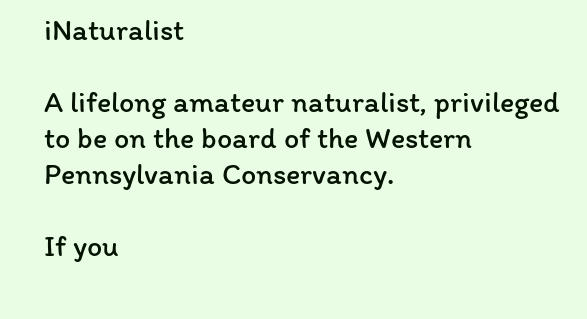iNaturalist

A lifelong amateur naturalist, privileged to be on the board of the Western Pennsylvania Conservancy.

If you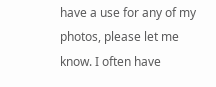have a use for any of my photos, please let me know. I often have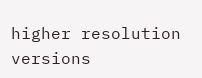higher resolution versions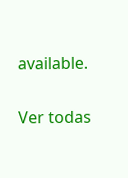available.

Ver todas